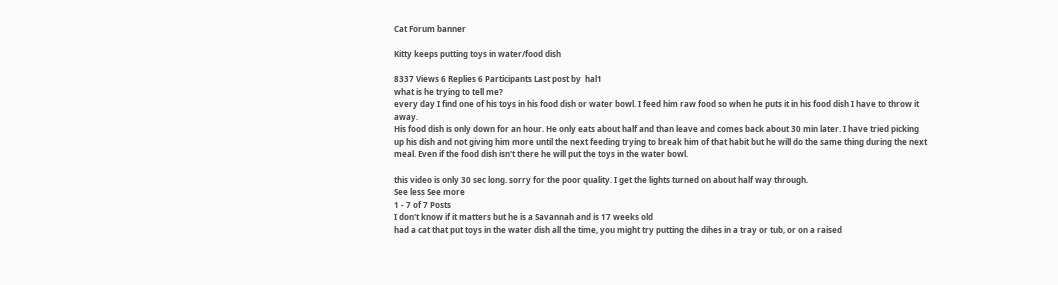Cat Forum banner

Kitty keeps putting toys in water/food dish

8337 Views 6 Replies 6 Participants Last post by  hal1
what is he trying to tell me?
every day I find one of his toys in his food dish or water bowl. I feed him raw food so when he puts it in his food dish I have to throw it away.
His food dish is only down for an hour. He only eats about half and than leave and comes back about 30 min later. I have tried picking up his dish and not giving him more until the next feeding trying to break him of that habit but he will do the same thing during the next meal. Even if the food dish isn't there he will put the toys in the water bowl.

this video is only 30 sec long. sorry for the poor quality. I get the lights turned on about half way through.
See less See more
1 - 7 of 7 Posts
I don't know if it matters but he is a Savannah and is 17 weeks old
had a cat that put toys in the water dish all the time, you might try putting the dihes in a tray or tub, or on a raised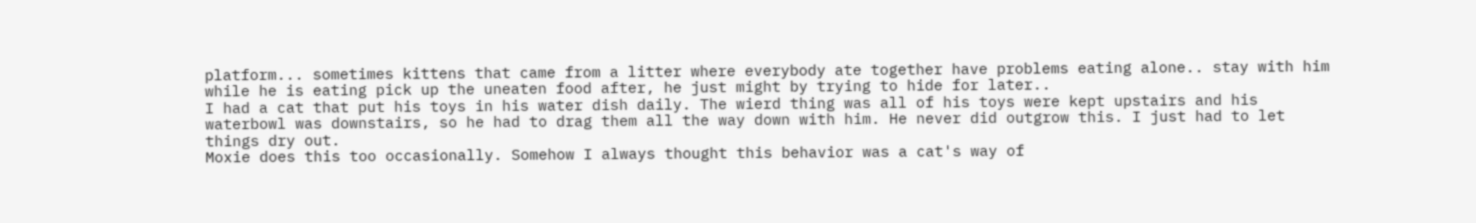platform... sometimes kittens that came from a litter where everybody ate together have problems eating alone.. stay with him while he is eating pick up the uneaten food after, he just might by trying to hide for later..
I had a cat that put his toys in his water dish daily. The wierd thing was all of his toys were kept upstairs and his waterbowl was downstairs, so he had to drag them all the way down with him. He never did outgrow this. I just had to let things dry out.
Moxie does this too occasionally. Somehow I always thought this behavior was a cat's way of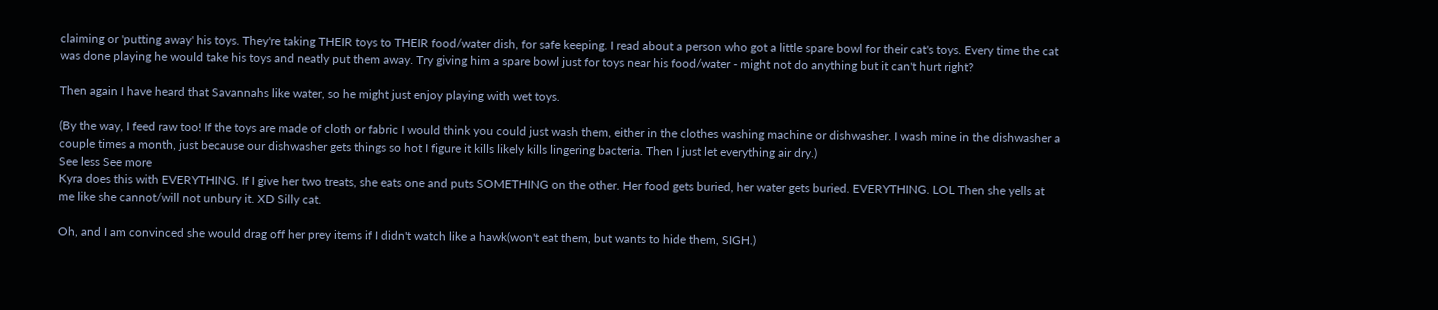claiming or 'putting away' his toys. They're taking THEIR toys to THEIR food/water dish, for safe keeping. I read about a person who got a little spare bowl for their cat's toys. Every time the cat was done playing he would take his toys and neatly put them away. Try giving him a spare bowl just for toys near his food/water - might not do anything but it can't hurt right?

Then again I have heard that Savannahs like water, so he might just enjoy playing with wet toys.

(By the way, I feed raw too! If the toys are made of cloth or fabric I would think you could just wash them, either in the clothes washing machine or dishwasher. I wash mine in the dishwasher a couple times a month, just because our dishwasher gets things so hot I figure it kills likely kills lingering bacteria. Then I just let everything air dry.)
See less See more
Kyra does this with EVERYTHING. If I give her two treats, she eats one and puts SOMETHING on the other. Her food gets buried, her water gets buried. EVERYTHING. LOL Then she yells at me like she cannot/will not unbury it. XD Silly cat.

Oh, and I am convinced she would drag off her prey items if I didn't watch like a hawk(won't eat them, but wants to hide them, SIGH.)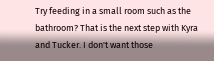Try feeding in a small room such as the bathroom? That is the next step with Kyra and Tucker. I don't want those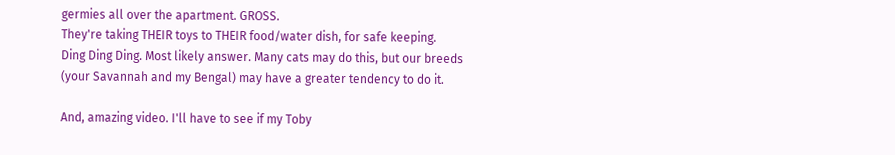germies all over the apartment. GROSS.
They're taking THEIR toys to THEIR food/water dish, for safe keeping.
Ding Ding Ding. Most likely answer. Many cats may do this, but our breeds (your Savannah and my Bengal) may have a greater tendency to do it.

And, amazing video. I'll have to see if my Toby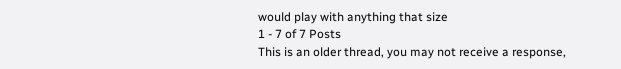would play with anything that size
1 - 7 of 7 Posts
This is an older thread, you may not receive a response,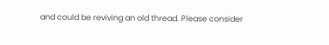and could be reviving an old thread. Please consider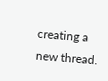creating a new thread.